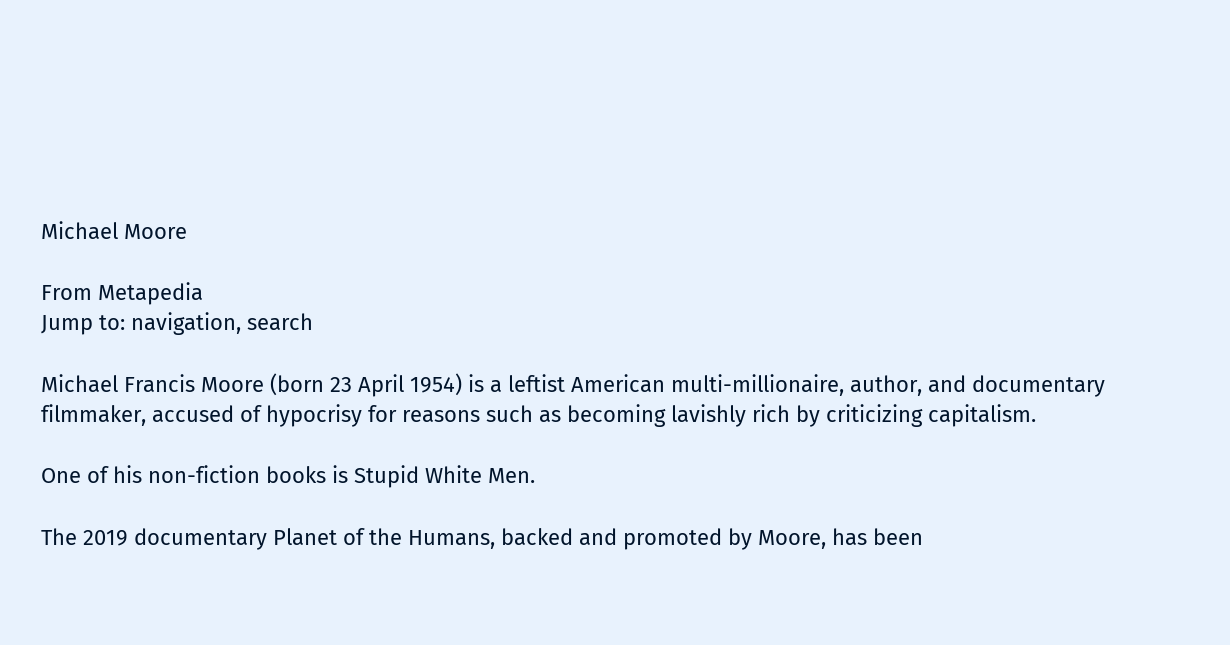Michael Moore

From Metapedia
Jump to: navigation, search

Michael Francis Moore (born 23 April 1954) is a leftist American multi-millionaire, author, and documentary filmmaker, accused of hypocrisy for reasons such as becoming lavishly rich by criticizing capitalism.

One of his non-fiction books is Stupid White Men.

The 2019 documentary Planet of the Humans, backed and promoted by Moore, has been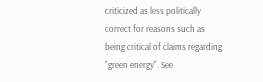criticized as less politically correct for reasons such as being critical of claims regarding "green energy". See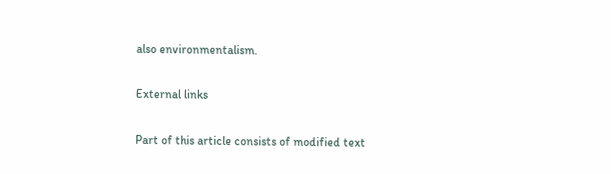also environmentalism.

External links

Part of this article consists of modified text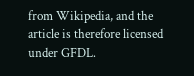from Wikipedia, and the article is therefore licensed under GFDL.